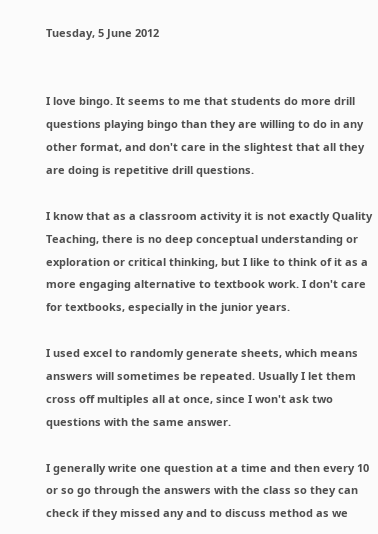Tuesday, 5 June 2012


I love bingo. It seems to me that students do more drill questions playing bingo than they are willing to do in any other format, and don't care in the slightest that all they are doing is repetitive drill questions.

I know that as a classroom activity it is not exactly Quality Teaching, there is no deep conceptual understanding or exploration or critical thinking, but I like to think of it as a more engaging alternative to textbook work. I don't care for textbooks, especially in the junior years.

I used excel to randomly generate sheets, which means answers will sometimes be repeated. Usually I let them cross off multiples all at once, since I won't ask two questions with the same answer.

I generally write one question at a time and then every 10 or so go through the answers with the class so they can check if they missed any and to discuss method as we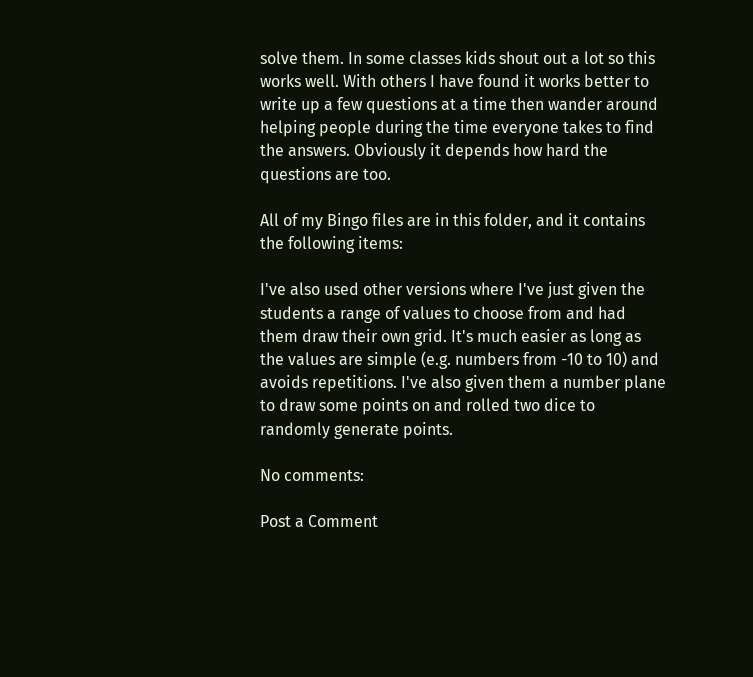solve them. In some classes kids shout out a lot so this works well. With others I have found it works better to write up a few questions at a time then wander around helping people during the time everyone takes to find the answers. Obviously it depends how hard the questions are too.

All of my Bingo files are in this folder, and it contains the following items:

I've also used other versions where I've just given the students a range of values to choose from and had them draw their own grid. It's much easier as long as the values are simple (e.g. numbers from -10 to 10) and avoids repetitions. I've also given them a number plane to draw some points on and rolled two dice to randomly generate points.

No comments:

Post a Comment